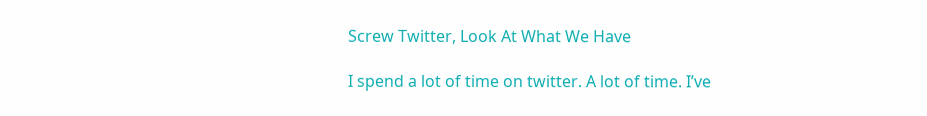Screw Twitter, Look At What We Have

I spend a lot of time on twitter. A lot of time. I’ve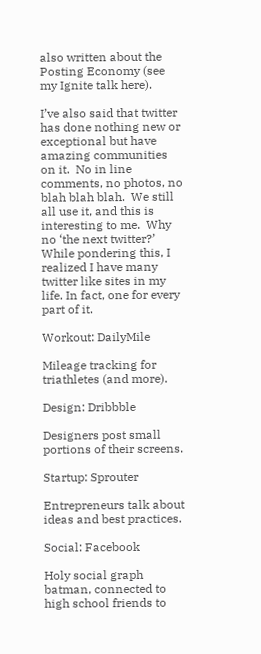also written about the Posting Economy (see my Ignite talk here).

I’ve also said that twitter has done nothing new or exceptional but have amazing communities on it.  No in line comments, no photos, no blah blah blah.  We still all use it, and this is interesting to me.  Why no ‘the next twitter?’  While pondering this, I realized I have many twitter like sites in my life. In fact, one for every part of it.

Workout: DailyMile

Mileage tracking for triathletes (and more).

Design: Dribbble

Designers post small portions of their screens.

Startup: Sprouter

Entrepreneurs talk about ideas and best practices.

Social: Facebook

Holy social graph batman, connected to high school friends to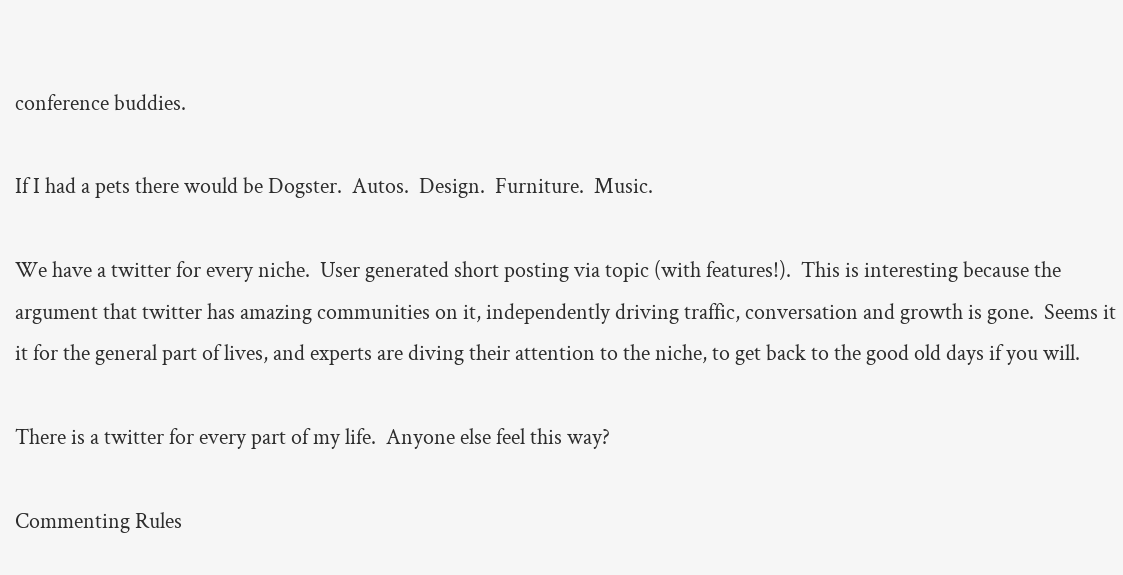conference buddies.

If I had a pets there would be Dogster.  Autos.  Design.  Furniture.  Music.

We have a twitter for every niche.  User generated short posting via topic (with features!).  This is interesting because the argument that twitter has amazing communities on it, independently driving traffic, conversation and growth is gone.  Seems it it for the general part of lives, and experts are diving their attention to the niche, to get back to the good old days if you will.

There is a twitter for every part of my life.  Anyone else feel this way?

Commenting Rules